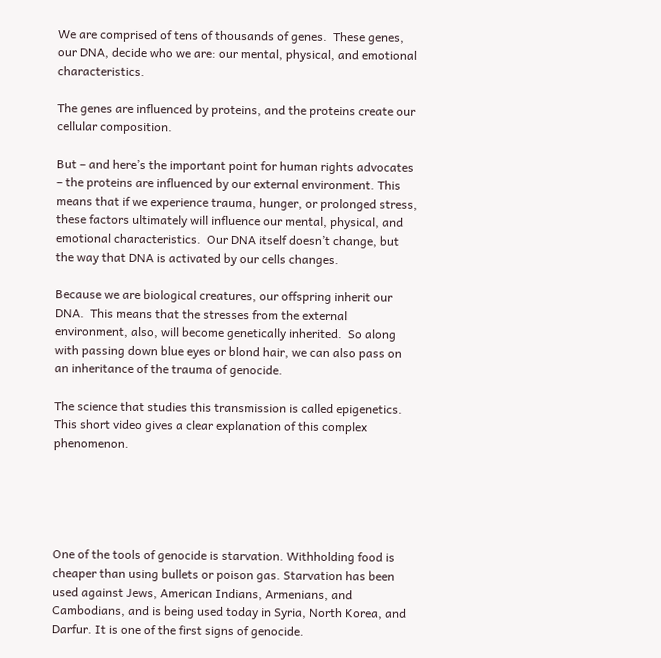We are comprised of tens of thousands of genes.  These genes, our DNA, decide who we are: our mental, physical, and emotional characteristics.

The genes are influenced by proteins, and the proteins create our cellular composition.

But – and here’s the important point for human rights advocates – the proteins are influenced by our external environment. This means that if we experience trauma, hunger, or prolonged stress, these factors ultimately will influence our mental, physical, and emotional characteristics.  Our DNA itself doesn’t change, but the way that DNA is activated by our cells changes.

Because we are biological creatures, our offspring inherit our DNA.  This means that the stresses from the external environment, also, will become genetically inherited.  So along with passing down blue eyes or blond hair, we can also pass on an inheritance of the trauma of genocide.

The science that studies this transmission is called epigenetics. This short video gives a clear explanation of this complex phenomenon.





One of the tools of genocide is starvation. Withholding food is cheaper than using bullets or poison gas. Starvation has been used against Jews, American Indians, Armenians, and Cambodians, and is being used today in Syria, North Korea, and Darfur. It is one of the first signs of genocide.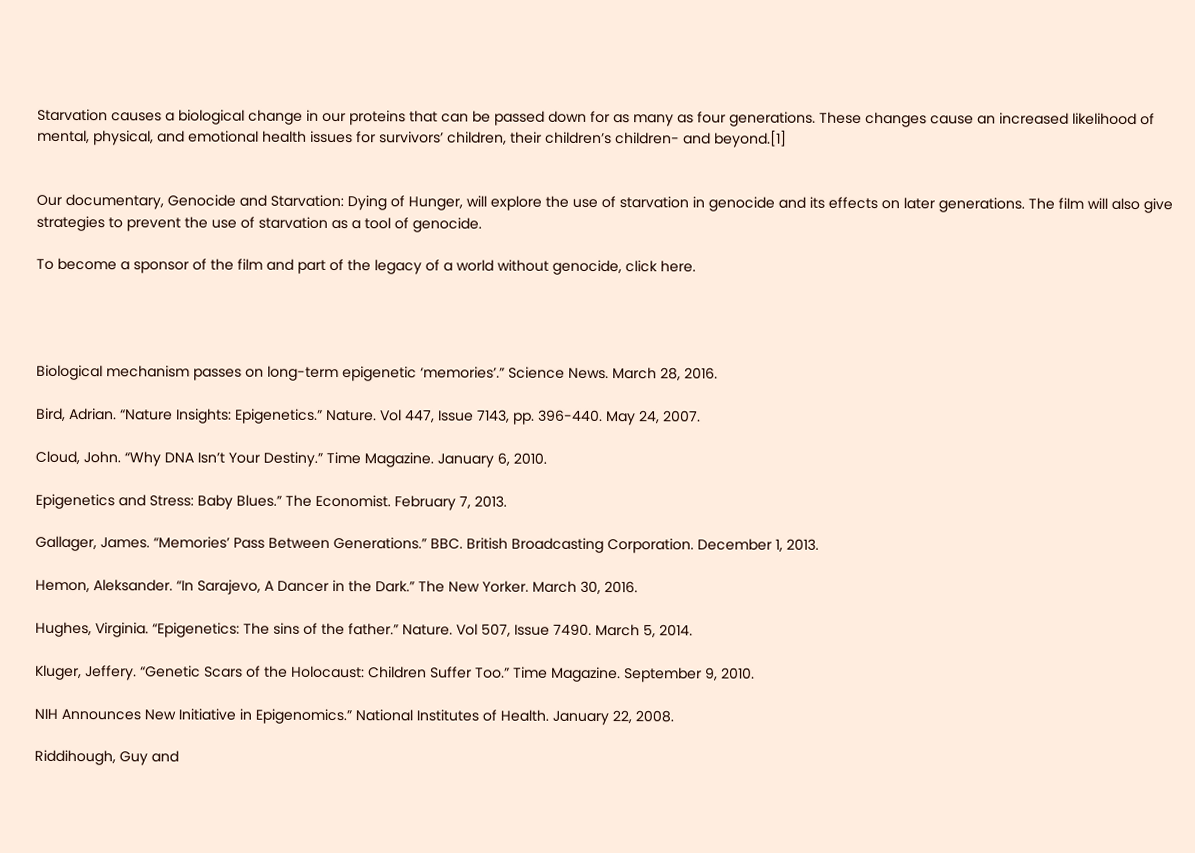Starvation causes a biological change in our proteins that can be passed down for as many as four generations. These changes cause an increased likelihood of mental, physical, and emotional health issues for survivors’ children, their children’s children- and beyond.[1]


Our documentary, Genocide and Starvation: Dying of Hunger, will explore the use of starvation in genocide and its effects on later generations. The film will also give strategies to prevent the use of starvation as a tool of genocide.

To become a sponsor of the film and part of the legacy of a world without genocide, click here.




Biological mechanism passes on long-term epigenetic ‘memories’.” Science News. March 28, 2016.

Bird, Adrian. “Nature Insights: Epigenetics.” Nature. Vol 447, Issue 7143, pp. 396-440. May 24, 2007.

Cloud, John. “Why DNA Isn’t Your Destiny.” Time Magazine. January 6, 2010.

Epigenetics and Stress: Baby Blues.” The Economist. February 7, 2013.

Gallager, James. “Memories’ Pass Between Generations.” BBC. British Broadcasting Corporation. December 1, 2013.

Hemon, Aleksander. “In Sarajevo, A Dancer in the Dark.” The New Yorker. March 30, 2016.

Hughes, Virginia. “Epigenetics: The sins of the father.” Nature. Vol 507, Issue 7490. March 5, 2014.

Kluger, Jeffery. “Genetic Scars of the Holocaust: Children Suffer Too.” Time Magazine. September 9, 2010.

NIH Announces New Initiative in Epigenomics.” National Institutes of Health. January 22, 2008.

Riddihough, Guy and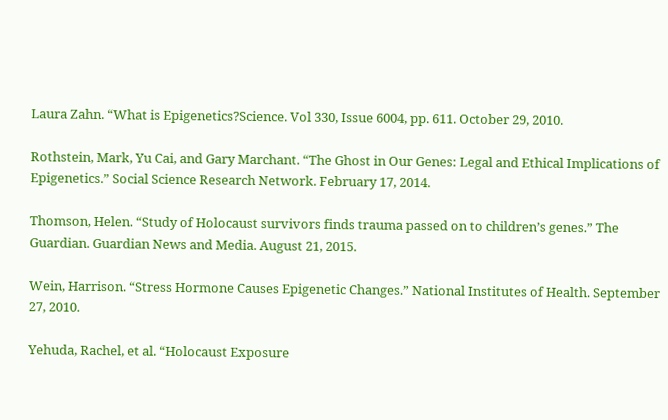Laura Zahn. “What is Epigenetics?Science. Vol 330, Issue 6004, pp. 611. October 29, 2010.

Rothstein, Mark, Yu Cai, and Gary Marchant. “The Ghost in Our Genes: Legal and Ethical Implications of Epigenetics.” Social Science Research Network. February 17, 2014.

Thomson, Helen. “Study of Holocaust survivors finds trauma passed on to children’s genes.” The Guardian. Guardian News and Media. August 21, 2015.

Wein, Harrison. “Stress Hormone Causes Epigenetic Changes.” National Institutes of Health. September 27, 2010.

Yehuda, Rachel, et al. “Holocaust Exposure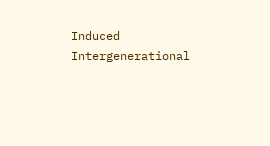Induced Intergenerational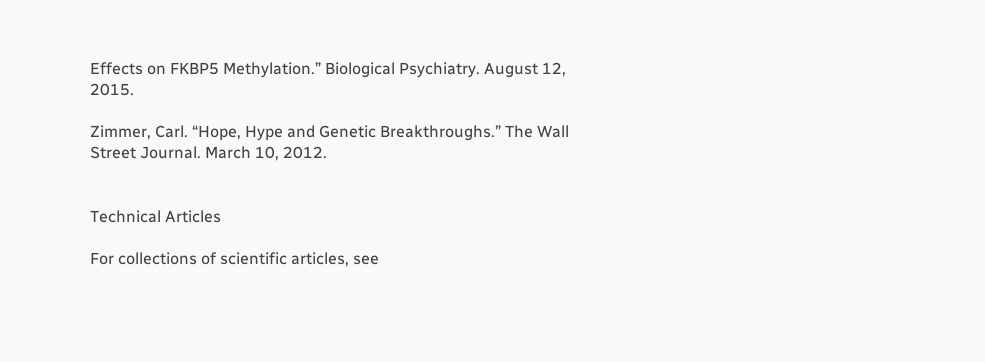Effects on FKBP5 Methylation.” Biological Psychiatry. August 12, 2015.

Zimmer, Carl. “Hope, Hype and Genetic Breakthroughs.” The Wall Street Journal. March 10, 2012.


Technical Articles

For collections of scientific articles, see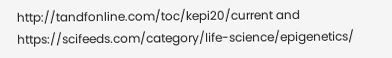http://tandfonline.com/toc/kepi20/current and https://scifeeds.com/category/life-science/epigenetics/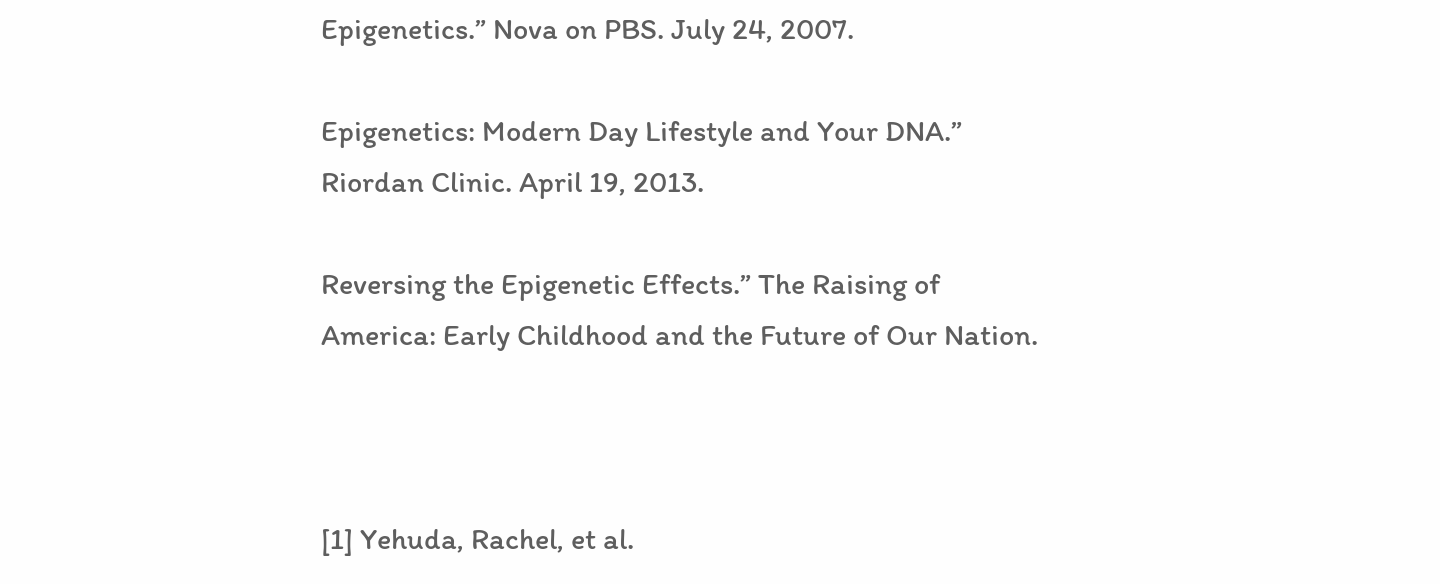Epigenetics.” Nova on PBS. July 24, 2007.

Epigenetics: Modern Day Lifestyle and Your DNA.” Riordan Clinic. April 19, 2013.

Reversing the Epigenetic Effects.” The Raising of America: Early Childhood and the Future of Our Nation.



[1] Yehuda, Rachel, et al.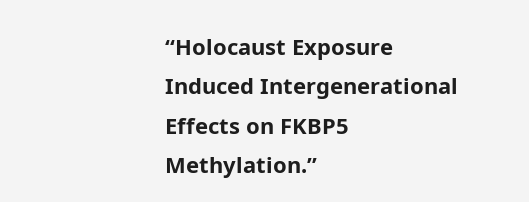“Holocaust Exposure Induced Intergenerational Effects on FKBP5 Methylation.”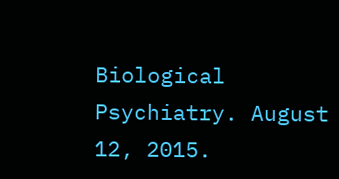Biological Psychiatry. August 12, 2015.